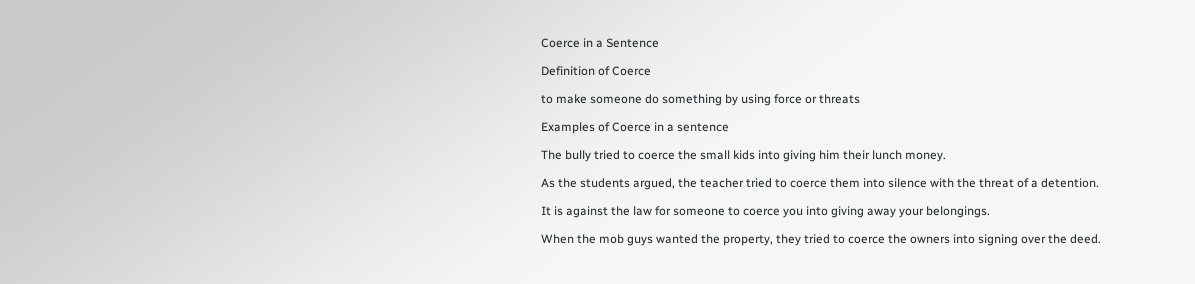Coerce in a Sentence

Definition of Coerce

to make someone do something by using force or threats

Examples of Coerce in a sentence

The bully tried to coerce the small kids into giving him their lunch money.

As the students argued, the teacher tried to coerce them into silence with the threat of a detention.

It is against the law for someone to coerce you into giving away your belongings.

When the mob guys wanted the property, they tried to coerce the owners into signing over the deed.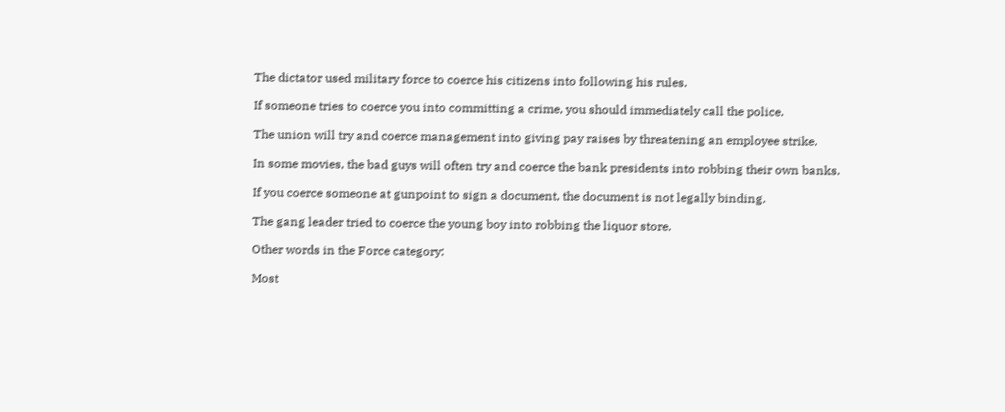The dictator used military force to coerce his citizens into following his rules.

If someone tries to coerce you into committing a crime, you should immediately call the police.

The union will try and coerce management into giving pay raises by threatening an employee strike.

In some movies, the bad guys will often try and coerce the bank presidents into robbing their own banks.

If you coerce someone at gunpoint to sign a document, the document is not legally binding.

The gang leader tried to coerce the young boy into robbing the liquor store.

Other words in the Force category:

Most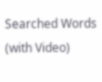Searched Words (with Video)